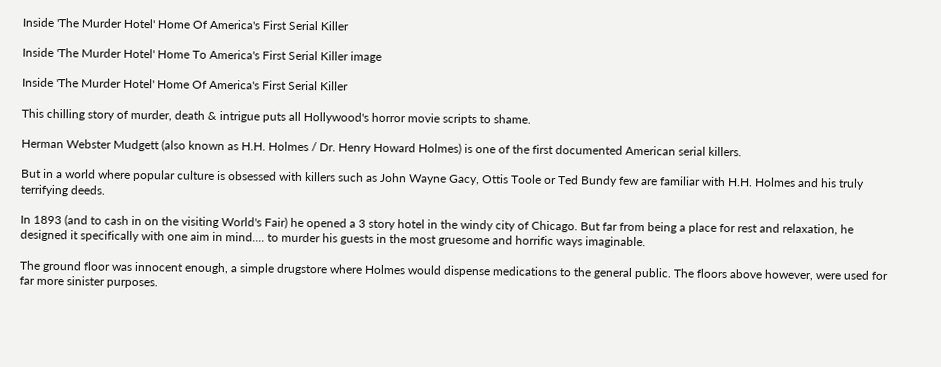Inside 'The Murder Hotel' Home Of America's First Serial Killer

Inside 'The Murder Hotel' Home To America's First Serial Killer image

Inside 'The Murder Hotel' Home Of America's First Serial Killer

This chilling story of murder, death & intrigue puts all Hollywood's horror movie scripts to shame.

Herman Webster Mudgett (also known as H.H. Holmes / Dr. Henry Howard Holmes) is one of the first documented American serial killers.

But in a world where popular culture is obsessed with killers such as John Wayne Gacy, Ottis Toole or Ted Bundy few are familiar with H.H. Holmes and his truly terrifying deeds.

In 1893 (and to cash in on the visiting World's Fair) he opened a 3 story hotel in the windy city of Chicago. But far from being a place for rest and relaxation, he designed it specifically with one aim in mind.... to murder his guests in the most gruesome and horrific ways imaginable.

The ground floor was innocent enough, a simple drugstore where Holmes would dispense medications to the general public. The floors above however, were used for far more sinister purposes.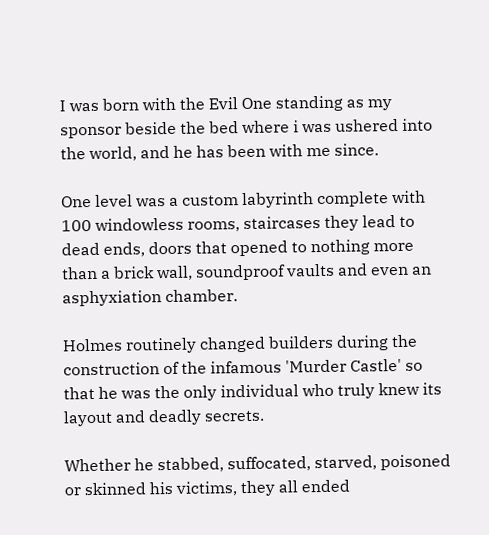I was born with the Evil One standing as my sponsor beside the bed where i was ushered into the world, and he has been with me since.

One level was a custom labyrinth complete with 100 windowless rooms, staircases they lead to dead ends, doors that opened to nothing more than a brick wall, soundproof vaults and even an asphyxiation chamber.

Holmes routinely changed builders during the construction of the infamous 'Murder Castle' so that he was the only individual who truly knew its layout and deadly secrets.

Whether he stabbed, suffocated, starved, poisoned or skinned his victims, they all ended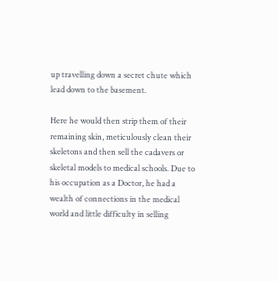up travelling down a secret chute which lead down to the basement.

Here he would then strip them of their remaining skin, meticulously clean their skeletons and then sell the cadavers or skeletal models to medical schools. Due to his occupation as a Doctor, he had a wealth of connections in the medical world and little difficulty in selling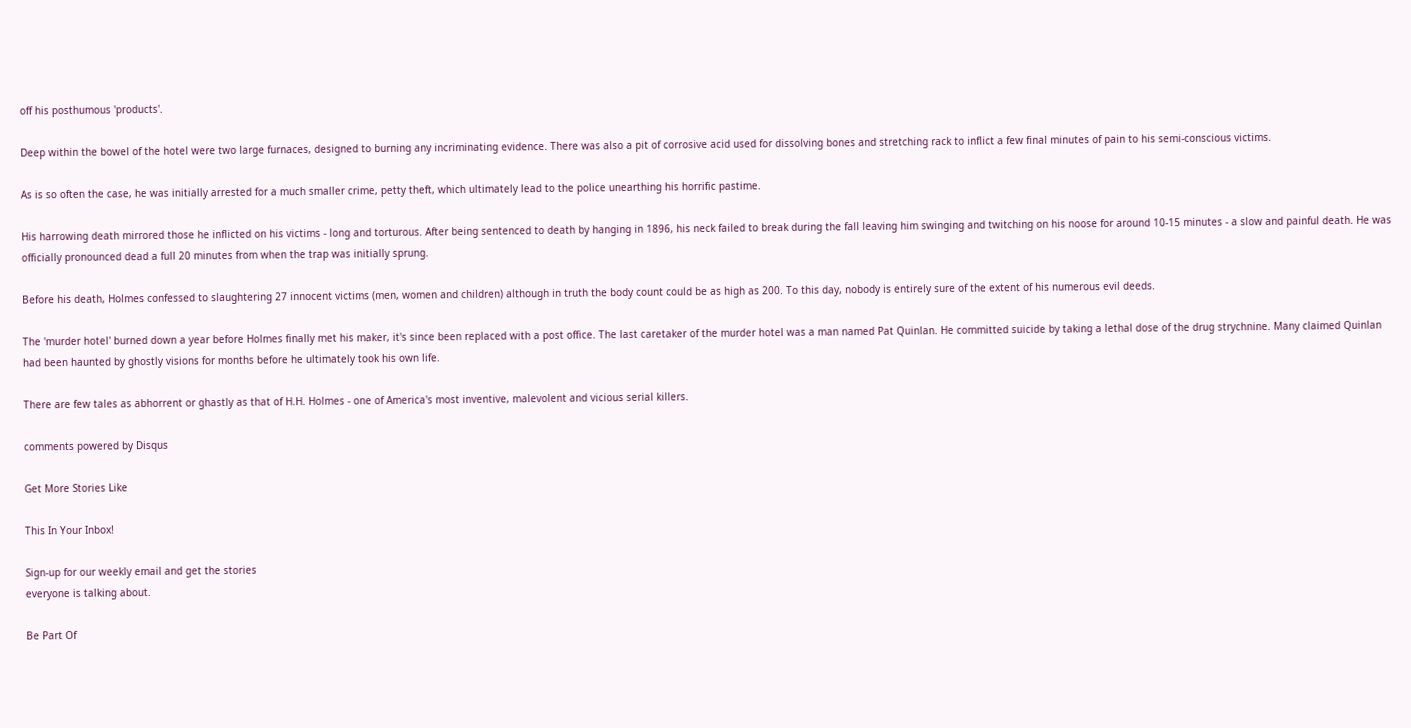off his posthumous 'products'.

Deep within the bowel of the hotel were two large furnaces, designed to burning any incriminating evidence. There was also a pit of corrosive acid used for dissolving bones and stretching rack to inflict a few final minutes of pain to his semi-conscious victims.

As is so often the case, he was initially arrested for a much smaller crime, petty theft, which ultimately lead to the police unearthing his horrific pastime.

His harrowing death mirrored those he inflicted on his victims - long and torturous. After being sentenced to death by hanging in 1896, his neck failed to break during the fall leaving him swinging and twitching on his noose for around 10-15 minutes - a slow and painful death. He was officially pronounced dead a full 20 minutes from when the trap was initially sprung.

Before his death, Holmes confessed to slaughtering 27 innocent victims (men, women and children) although in truth the body count could be as high as 200. To this day, nobody is entirely sure of the extent of his numerous evil deeds.

The 'murder hotel' burned down a year before Holmes finally met his maker, it's since been replaced with a post office. The last caretaker of the murder hotel was a man named Pat Quinlan. He committed suicide by taking a lethal dose of the drug strychnine. Many claimed Quinlan had been haunted by ghostly visions for months before he ultimately took his own life.

There are few tales as abhorrent or ghastly as that of H.H. Holmes - one of America's most inventive, malevolent and vicious serial killers.

comments powered by Disqus

Get More Stories Like

This In Your Inbox!

Sign-up for our weekly email and get the stories
everyone is talking about.

Be Part Of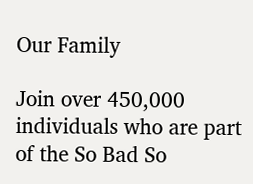Our Family

Join over 450,000 individuals who are part of the So Bad So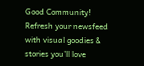Good Community!
Refresh your newsfeed with visual goodies & stories you’ll love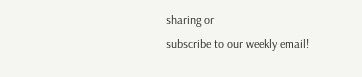sharing or
subscribe to our weekly email!